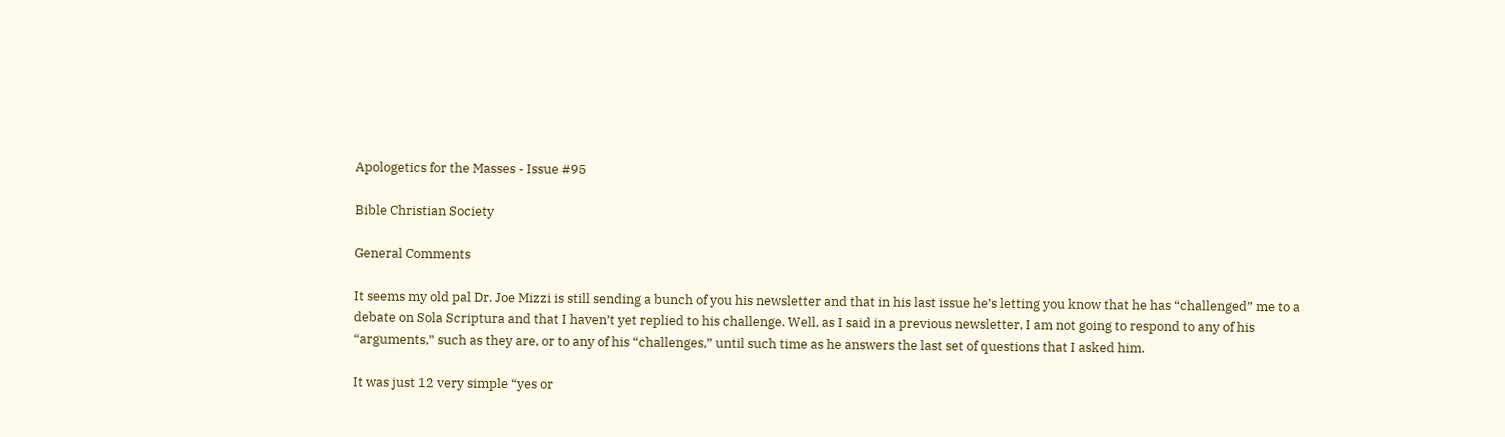Apologetics for the Masses - Issue #95

Bible Christian Society

General Comments

It seems my old pal Dr. Joe Mizzi is still sending a bunch of you his newsletter and that in his last issue he’s letting you know that he has “challenged” me to a debate on Sola Scriptura and that I haven’t yet replied to his challenge. Well, as I said in a previous newsletter, I am not going to respond to any of his “arguments,” such as they are, or to any of his “challenges,” until such time as he answers the last set of questions that I asked him.

It was just 12 very simple “yes or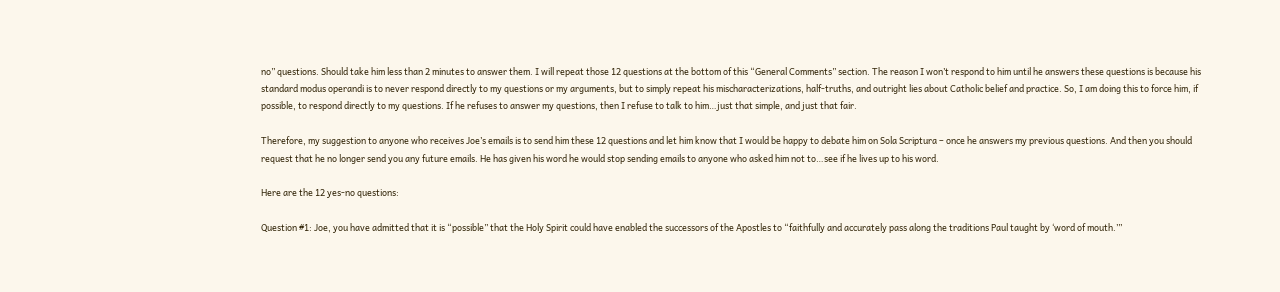no” questions. Should take him less than 2 minutes to answer them. I will repeat those 12 questions at the bottom of this “General Comments” section. The reason I won’t respond to him until he answers these questions is because his standard modus operandi is to never respond directly to my questions or my arguments, but to simply repeat his mischaracterizations, half-truths, and outright lies about Catholic belief and practice. So, I am doing this to force him, if possible, to respond directly to my questions. If he refuses to answer my questions, then I refuse to talk to him…just that simple, and just that fair.

Therefore, my suggestion to anyone who receives Joe’s emails is to send him these 12 questions and let him know that I would be happy to debate him on Sola Scriptura – once he answers my previous questions. And then you should request that he no longer send you any future emails. He has given his word he would stop sending emails to anyone who asked him not to…see if he lives up to his word.

Here are the 12 yes-no questions:

Question #1: Joe, you have admitted that it is “possible” that the Holy Spirit could have enabled the successors of the Apostles to “faithfully and accurately pass along the traditions Paul taught by ‘word of mouth.’”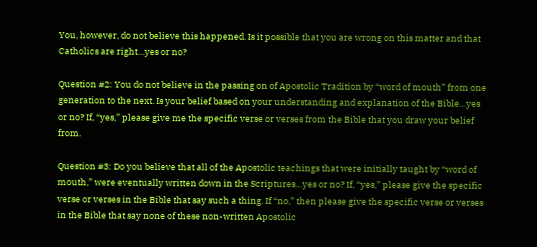You, however, do not believe this happened. Is it possible that you are wrong on this matter and that Catholics are right…yes or no?

Question #2: You do not believe in the passing on of Apostolic Tradition by “word of mouth” from one generation to the next. Is your belief based on your understanding and explanation of the Bible…yes or no? If, “yes,” please give me the specific verse or verses from the Bible that you draw your belief from.

Question #3: Do you believe that all of the Apostolic teachings that were initially taught by “word of mouth,” were eventually written down in the Scriptures…yes or no? If, “yes,” please give the specific verse or verses in the Bible that say such a thing. If “no,” then please give the specific verse or verses in the Bible that say none of these non-written Apostolic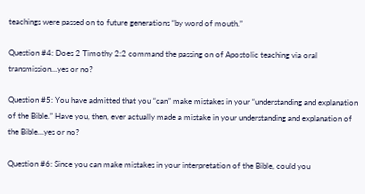teachings were passed on to future generations “by word of mouth.”

Question #4: Does 2 Timothy 2:2 command the passing on of Apostolic teaching via oral transmission…yes or no?

Question #5: You have admitted that you “can” make mistakes in your “understanding and explanation of the Bible.” Have you, then, ever actually made a mistake in your understanding and explanation of the Bible…yes or no?

Question #6: Since you can make mistakes in your interpretation of the Bible, could you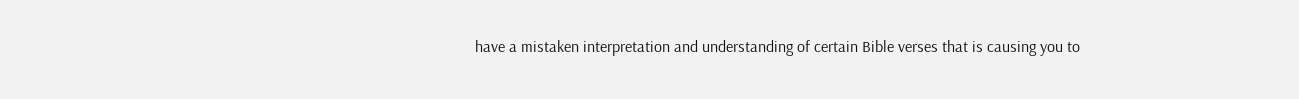have a mistaken interpretation and understanding of certain Bible verses that is causing you to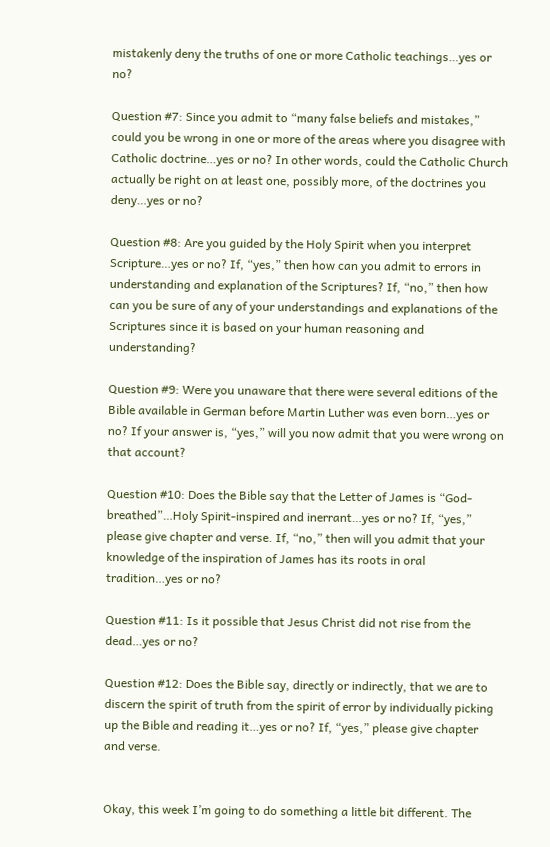mistakenly deny the truths of one or more Catholic teachings…yes or no?

Question #7: Since you admit to “many false beliefs and mistakes,” could you be wrong in one or more of the areas where you disagree with Catholic doctrine…yes or no? In other words, could the Catholic Church actually be right on at least one, possibly more, of the doctrines you deny…yes or no?

Question #8: Are you guided by the Holy Spirit when you interpret Scripture…yes or no? If, “yes,” then how can you admit to errors in understanding and explanation of the Scriptures? If, “no,” then how can you be sure of any of your understandings and explanations of the Scriptures since it is based on your human reasoning and understanding?

Question #9: Were you unaware that there were several editions of the Bible available in German before Martin Luther was even born…yes or no? If your answer is, “yes,” will you now admit that you were wrong on that account?

Question #10: Does the Bible say that the Letter of James is “God-breathed”…Holy Spirit-inspired and inerrant…yes or no? If, “yes,” please give chapter and verse. If, “no,” then will you admit that your knowledge of the inspiration of James has its roots in oral tradition…yes or no?

Question #11: Is it possible that Jesus Christ did not rise from the dead…yes or no?

Question #12: Does the Bible say, directly or indirectly, that we are to discern the spirit of truth from the spirit of error by individually picking up the Bible and reading it…yes or no? If, “yes,” please give chapter and verse.


Okay, this week I’m going to do something a little bit different. The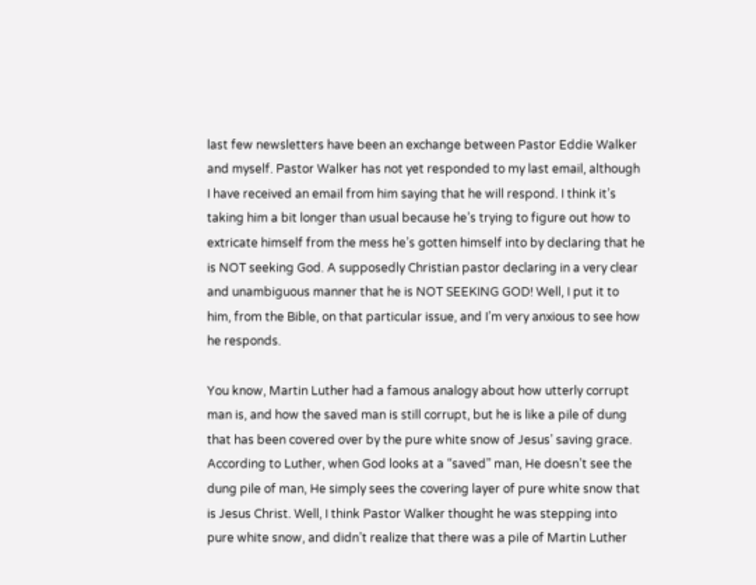last few newsletters have been an exchange between Pastor Eddie Walker and myself. Pastor Walker has not yet responded to my last email, although I have received an email from him saying that he will respond. I think it’s taking him a bit longer than usual because he’s trying to figure out how to extricate himself from the mess he’s gotten himself into by declaring that he is NOT seeking God. A supposedly Christian pastor declaring in a very clear and unambiguous manner that he is NOT SEEKING GOD! Well, I put it to him, from the Bible, on that particular issue, and I’m very anxious to see how he responds.

You know, Martin Luther had a famous analogy about how utterly corrupt man is, and how the saved man is still corrupt, but he is like a pile of dung that has been covered over by the pure white snow of Jesus’ saving grace. According to Luther, when God looks at a “saved” man, He doesn’t see the dung pile of man, He simply sees the covering layer of pure white snow that is Jesus Christ. Well, I think Pastor Walker thought he was stepping into pure white snow, and didn’t realize that there was a pile of Martin Luther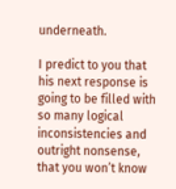underneath.

I predict to you that his next response is going to be filled with so many logical inconsistencies and outright nonsense, that you won’t know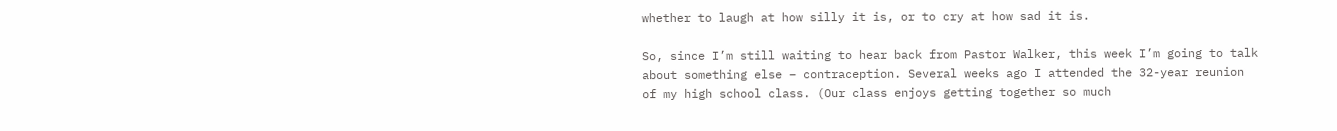whether to laugh at how silly it is, or to cry at how sad it is.

So, since I’m still waiting to hear back from Pastor Walker, this week I’m going to talk about something else – contraception. Several weeks ago I attended the 32-year reunion of my high school class. (Our class enjoys getting together so much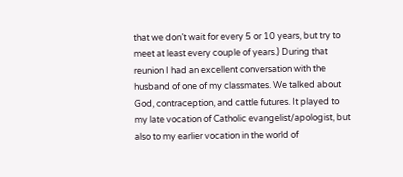that we don’t wait for every 5 or 10 years, but try to meet at least every couple of years.) During that reunion I had an excellent conversation with the husband of one of my classmates. We talked about God, contraception, and cattle futures. It played to my late vocation of Catholic evangelist/apologist, but also to my earlier vocation in the world of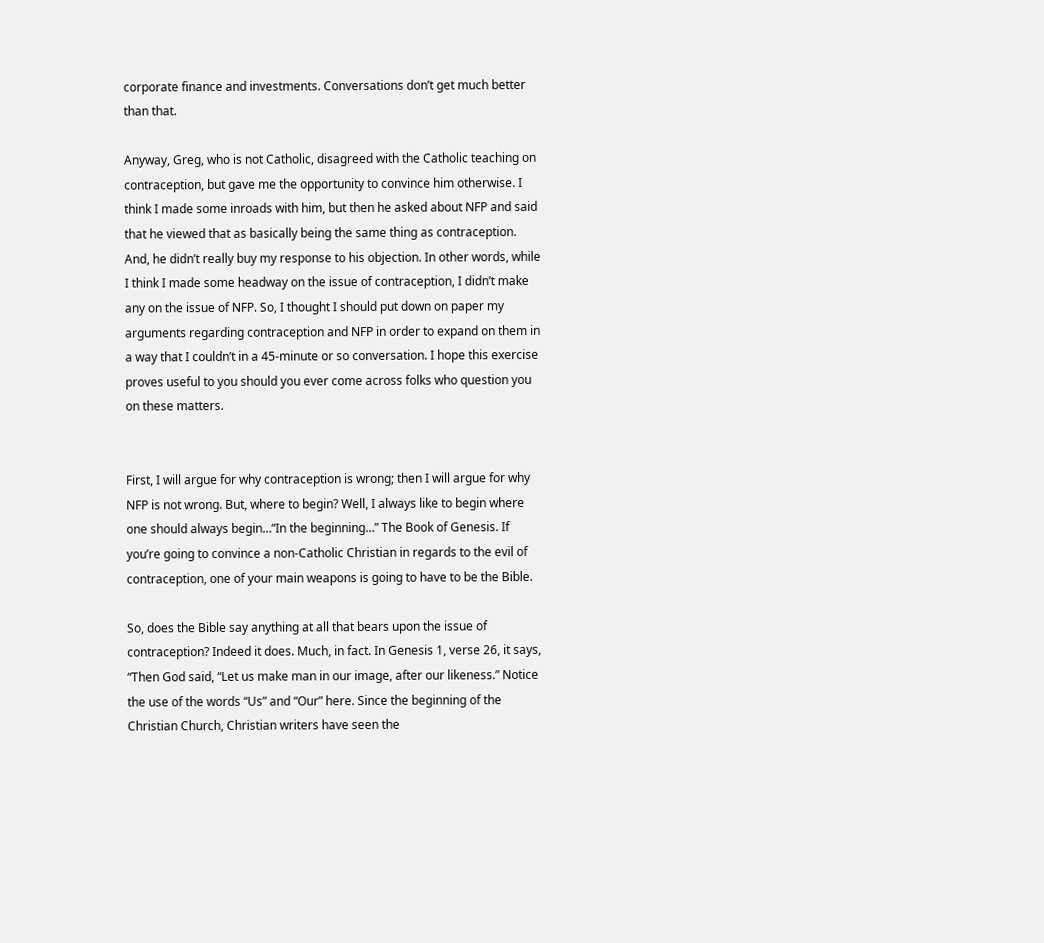corporate finance and investments. Conversations don’t get much better than that.

Anyway, Greg, who is not Catholic, disagreed with the Catholic teaching on contraception, but gave me the opportunity to convince him otherwise. I think I made some inroads with him, but then he asked about NFP and said that he viewed that as basically being the same thing as contraception. And, he didn’t really buy my response to his objection. In other words, while I think I made some headway on the issue of contraception, I didn’t make any on the issue of NFP. So, I thought I should put down on paper my arguments regarding contraception and NFP in order to expand on them in a way that I couldn’t in a 45-minute or so conversation. I hope this exercise proves useful to you should you ever come across folks who question you on these matters.


First, I will argue for why contraception is wrong; then I will argue for why NFP is not wrong. But, where to begin? Well, I always like to begin where one should always begin…“In the beginning…” The Book of Genesis. If you’re going to convince a non-Catholic Christian in regards to the evil of contraception, one of your main weapons is going to have to be the Bible.

So, does the Bible say anything at all that bears upon the issue of contraception? Indeed it does. Much, in fact. In Genesis 1, verse 26, it says, “Then God said, “Let us make man in our image, after our likeness.” Notice the use of the words “Us” and “Our” here. Since the beginning of the Christian Church, Christian writers have seen the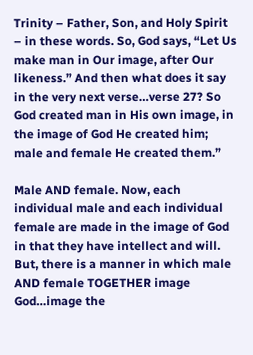Trinity – Father, Son, and Holy Spirit – in these words. So, God says, “Let Us make man in Our image, after Our likeness.” And then what does it say in the very next verse…verse 27? So God created man in His own image, in the image of God He created him; male and female He created them.”

Male AND female. Now, each individual male and each individual female are made in the image of God in that they have intellect and will. But, there is a manner in which male AND female TOGETHER image God…image the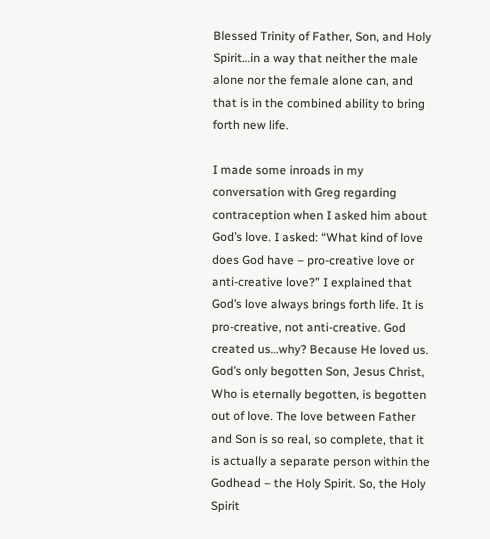Blessed Trinity of Father, Son, and Holy Spirit…in a way that neither the male alone nor the female alone can, and that is in the combined ability to bring forth new life.

I made some inroads in my conversation with Greg regarding contraception when I asked him about God’s love. I asked: “What kind of love does God have – pro-creative love or anti-creative love?” I explained that God’s love always brings forth life. It is pro-creative, not anti-creative. God created us…why? Because He loved us. God’s only begotten Son, Jesus Christ, Who is eternally begotten, is begotten out of love. The love between Father and Son is so real, so complete, that it is actually a separate person within the Godhead – the Holy Spirit. So, the Holy Spirit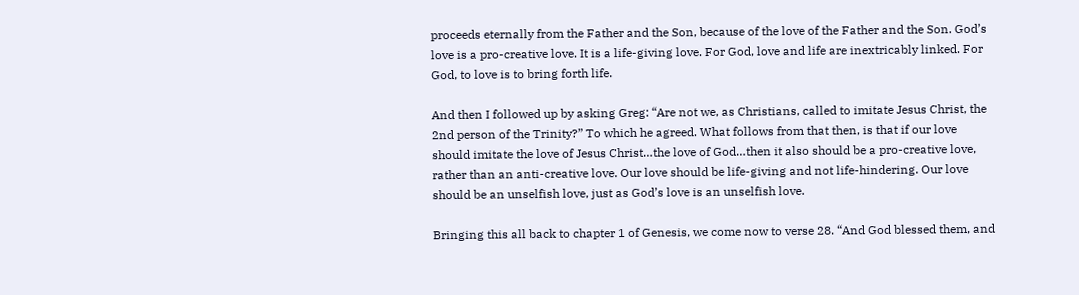proceeds eternally from the Father and the Son, because of the love of the Father and the Son. God’s love is a pro-creative love. It is a life-giving love. For God, love and life are inextricably linked. For God, to love is to bring forth life.

And then I followed up by asking Greg: “Are not we, as Christians, called to imitate Jesus Christ, the 2nd person of the Trinity?” To which he agreed. What follows from that then, is that if our love should imitate the love of Jesus Christ…the love of God…then it also should be a pro-creative love, rather than an anti-creative love. Our love should be life-giving and not life-hindering. Our love should be an unselfish love, just as God’s love is an unselfish love.

Bringing this all back to chapter 1 of Genesis, we come now to verse 28. “And God blessed them, and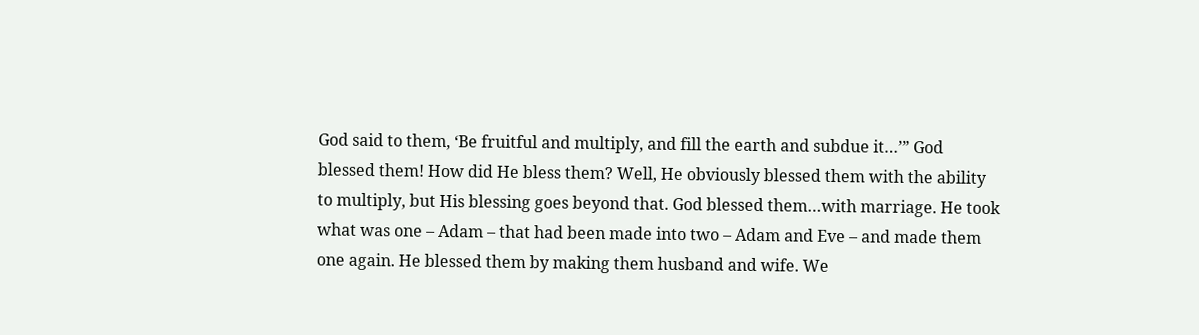God said to them, ‘Be fruitful and multiply, and fill the earth and subdue it…’” God blessed them! How did He bless them? Well, He obviously blessed them with the ability to multiply, but His blessing goes beyond that. God blessed them…with marriage. He took what was one – Adam – that had been made into two – Adam and Eve – and made them one again. He blessed them by making them husband and wife. We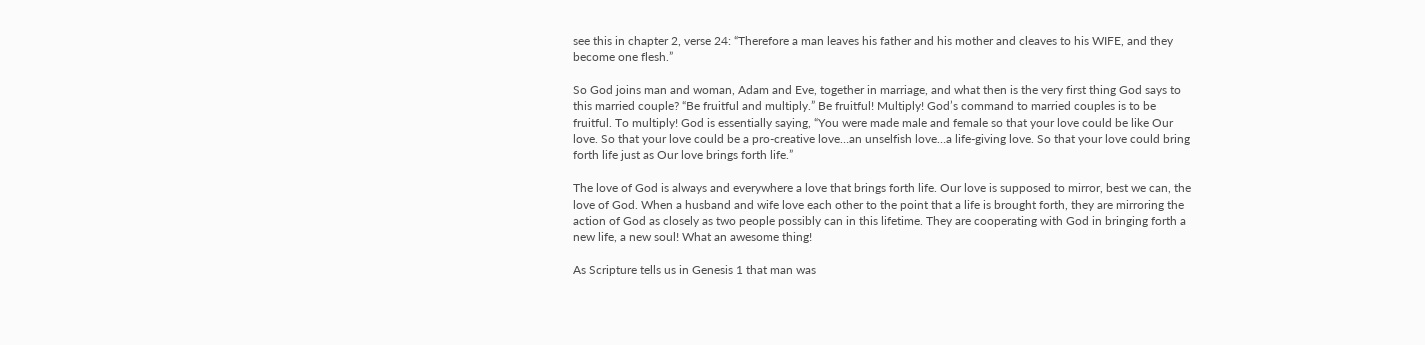see this in chapter 2, verse 24: “Therefore a man leaves his father and his mother and cleaves to his WIFE, and they become one flesh.”

So God joins man and woman, Adam and Eve, together in marriage, and what then is the very first thing God says to this married couple? “Be fruitful and multiply.” Be fruitful! Multiply! God’s command to married couples is to be fruitful. To multiply! God is essentially saying, “You were made male and female so that your love could be like Our love. So that your love could be a pro-creative love…an unselfish love…a life-giving love. So that your love could bring forth life just as Our love brings forth life.”

The love of God is always and everywhere a love that brings forth life. Our love is supposed to mirror, best we can, the love of God. When a husband and wife love each other to the point that a life is brought forth, they are mirroring the action of God as closely as two people possibly can in this lifetime. They are cooperating with God in bringing forth a new life, a new soul! What an awesome thing!

As Scripture tells us in Genesis 1 that man was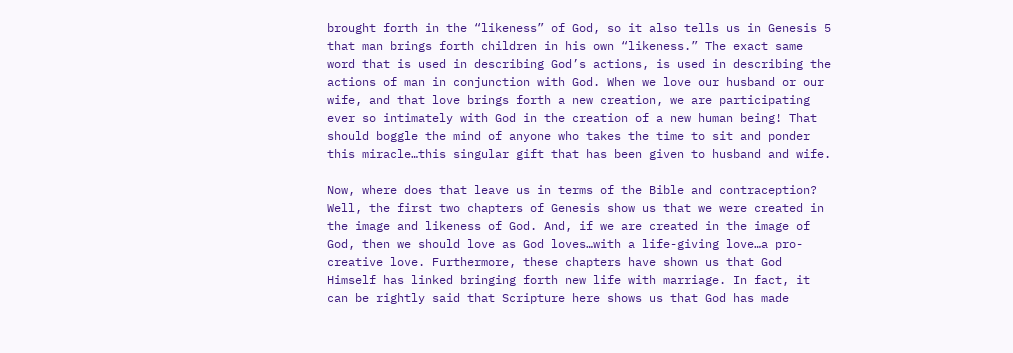brought forth in the “likeness” of God, so it also tells us in Genesis 5 that man brings forth children in his own “likeness.” The exact same word that is used in describing God’s actions, is used in describing the actions of man in conjunction with God. When we love our husband or our wife, and that love brings forth a new creation, we are participating ever so intimately with God in the creation of a new human being! That should boggle the mind of anyone who takes the time to sit and ponder this miracle…this singular gift that has been given to husband and wife.

Now, where does that leave us in terms of the Bible and contraception? Well, the first two chapters of Genesis show us that we were created in the image and likeness of God. And, if we are created in the image of God, then we should love as God loves…with a life-giving love…a pro-creative love. Furthermore, these chapters have shown us that God Himself has linked bringing forth new life with marriage. In fact, it can be rightly said that Scripture here shows us that God has made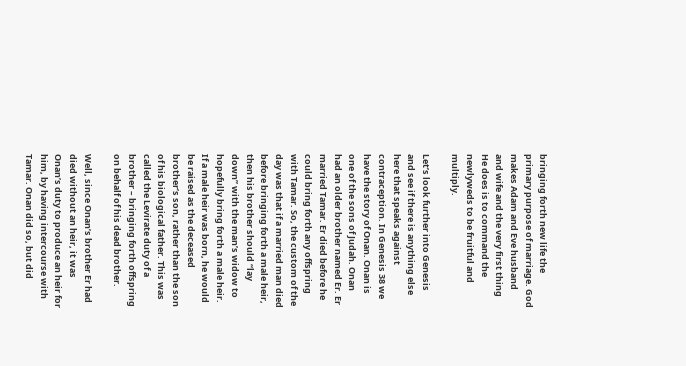bringing forth new life the primary purpose of marriage. God makes Adam and Eve husband and wife and the very first thing He does is to command the newlyweds to be fruitful and multiply.

Let’s look further into Genesis and see if there is anything else here that speaks against contraception. In Genesis 38 we have the story of Onan. Onan is one of the sons of Judah. Onan had an older brother named Er. Er married Tamar. Er died before he could bring forth any offspring with Tamar. So, the custom of the day was that if a married man died before bringing forth a male heir, then his brother should “lay down” with the man’s widow to hopefully bring forth a male heir. If a male heir was born, he would be raised as the deceased brother’s son, rather than the son of his biological father. This was called the Levirate duty of a brother – bringing forth offspring on behalf of his dead brother.

Well, since Onan’s brother Er had died without an heir, it was Onan’s duty to produce an heir for him, by having intercourse with Tamar. Onan did so, but did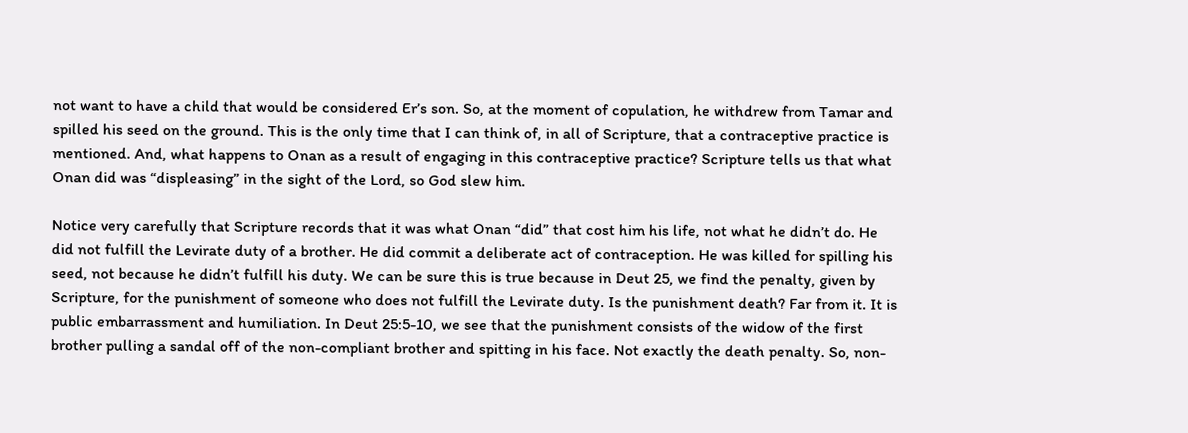not want to have a child that would be considered Er’s son. So, at the moment of copulation, he withdrew from Tamar and spilled his seed on the ground. This is the only time that I can think of, in all of Scripture, that a contraceptive practice is mentioned. And, what happens to Onan as a result of engaging in this contraceptive practice? Scripture tells us that what Onan did was “displeasing” in the sight of the Lord, so God slew him.

Notice very carefully that Scripture records that it was what Onan “did” that cost him his life, not what he didn’t do. He did not fulfill the Levirate duty of a brother. He did commit a deliberate act of contraception. He was killed for spilling his seed, not because he didn’t fulfill his duty. We can be sure this is true because in Deut 25, we find the penalty, given by Scripture, for the punishment of someone who does not fulfill the Levirate duty. Is the punishment death? Far from it. It is public embarrassment and humiliation. In Deut 25:5-10, we see that the punishment consists of the widow of the first brother pulling a sandal off of the non-compliant brother and spitting in his face. Not exactly the death penalty. So, non-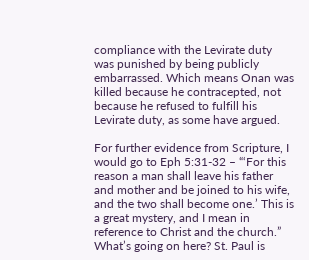compliance with the Levirate duty was punished by being publicly embarrassed. Which means Onan was killed because he contracepted, not because he refused to fulfill his Levirate duty, as some have argued.

For further evidence from Scripture, I would go to Eph 5:31-32 – “‘For this reason a man shall leave his father and mother and be joined to his wife, and the two shall become one.’ This is a great mystery, and I mean in reference to Christ and the church.” What’s going on here? St. Paul is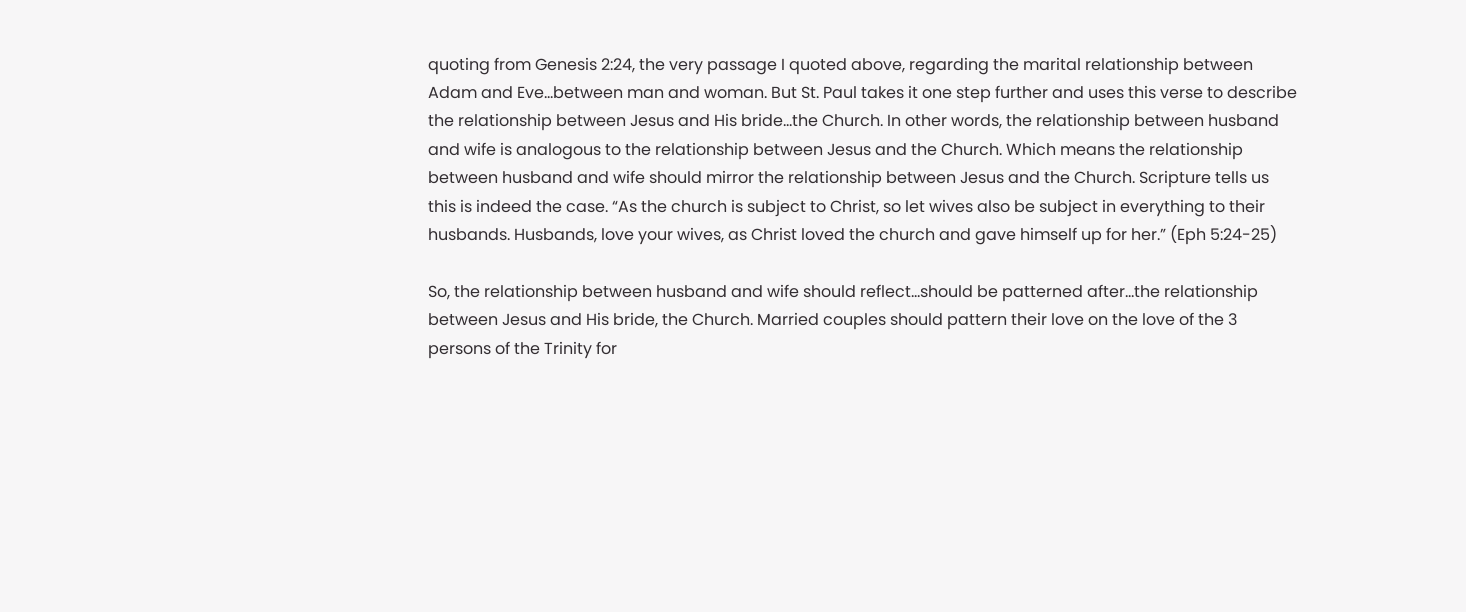quoting from Genesis 2:24, the very passage I quoted above, regarding the marital relationship between Adam and Eve…between man and woman. But St. Paul takes it one step further and uses this verse to describe the relationship between Jesus and His bride…the Church. In other words, the relationship between husband and wife is analogous to the relationship between Jesus and the Church. Which means the relationship between husband and wife should mirror the relationship between Jesus and the Church. Scripture tells us this is indeed the case. “As the church is subject to Christ, so let wives also be subject in everything to their husbands. Husbands, love your wives, as Christ loved the church and gave himself up for her.” (Eph 5:24-25)

So, the relationship between husband and wife should reflect…should be patterned after…the relationship between Jesus and His bride, the Church. Married couples should pattern their love on the love of the 3 persons of the Trinity for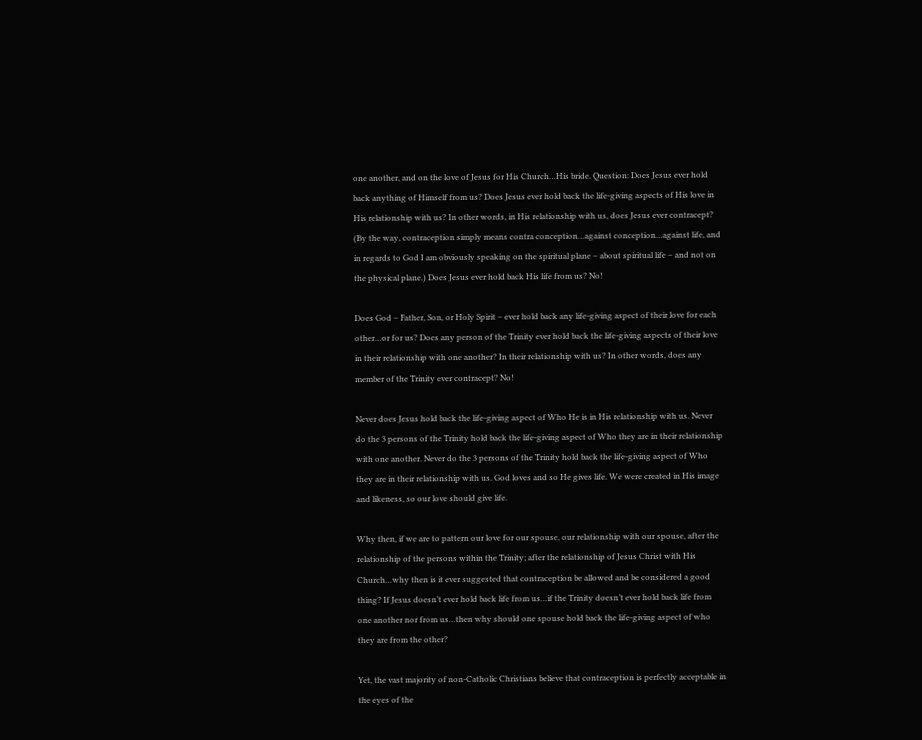one another, and on the love of Jesus for His Church…His bride. Question: Does Jesus ever hold back anything of Himself from us? Does Jesus ever hold back the life-giving aspects of His love in His relationship with us? In other words, in His relationship with us, does Jesus ever contracept? (By the way, contraception simply means contra conception…against conception…against life, and in regards to God I am obviously speaking on the spiritual plane – about spiritual life – and not on the physical plane.) Does Jesus ever hold back His life from us? No!

Does God – Father, Son, or Holy Spirit – ever hold back any life-giving aspect of their love for each other…or for us? Does any person of the Trinity ever hold back the life-giving aspects of their love in their relationship with one another? In their relationship with us? In other words, does any member of the Trinity ever contracept? No!

Never does Jesus hold back the life-giving aspect of Who He is in His relationship with us. Never do the 3 persons of the Trinity hold back the life-giving aspect of Who they are in their relationship with one another. Never do the 3 persons of the Trinity hold back the life-giving aspect of Who they are in their relationship with us. God loves and so He gives life. We were created in His image and likeness, so our love should give life.

Why then, if we are to pattern our love for our spouse, our relationship with our spouse, after the relationship of the persons within the Trinity; after the relationship of Jesus Christ with His Church…why then is it ever suggested that contraception be allowed and be considered a good thing? If Jesus doesn’t ever hold back life from us…if the Trinity doesn’t ever hold back life from one another nor from us…then why should one spouse hold back the life-giving aspect of who they are from the other?

Yet, the vast majority of non-Catholic Christians believe that contraception is perfectly acceptable in the eyes of the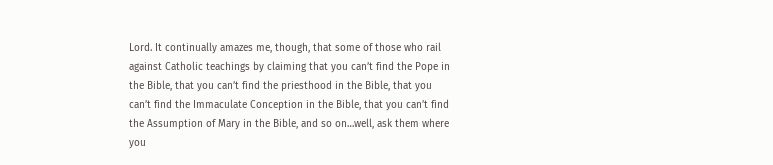Lord. It continually amazes me, though, that some of those who rail against Catholic teachings by claiming that you can’t find the Pope in the Bible, that you can’t find the priesthood in the Bible, that you can’t find the Immaculate Conception in the Bible, that you can’t find the Assumption of Mary in the Bible, and so on…well, ask them where you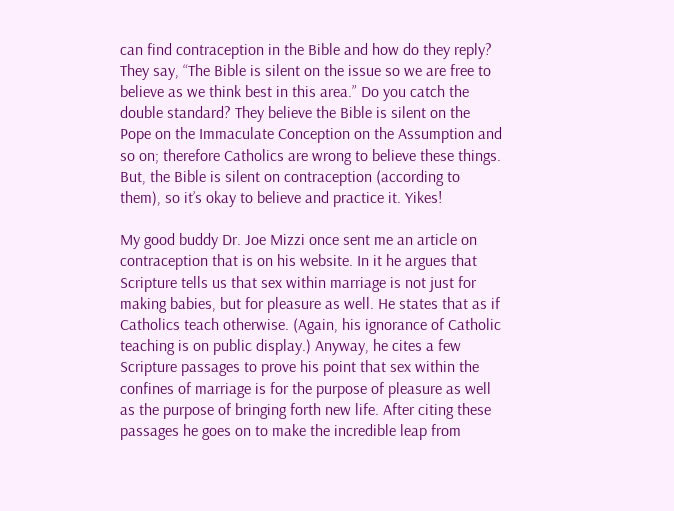can find contraception in the Bible and how do they reply? They say, “The Bible is silent on the issue so we are free to believe as we think best in this area.” Do you catch the double standard? They believe the Bible is silent on the Pope on the Immaculate Conception on the Assumption and so on; therefore Catholics are wrong to believe these things. But, the Bible is silent on contraception (according to them), so it’s okay to believe and practice it. Yikes!

My good buddy Dr. Joe Mizzi once sent me an article on contraception that is on his website. In it he argues that Scripture tells us that sex within marriage is not just for making babies, but for pleasure as well. He states that as if Catholics teach otherwise. (Again, his ignorance of Catholic teaching is on public display.) Anyway, he cites a few Scripture passages to prove his point that sex within the confines of marriage is for the purpose of pleasure as well as the purpose of bringing forth new life. After citing these passages he goes on to make the incredible leap from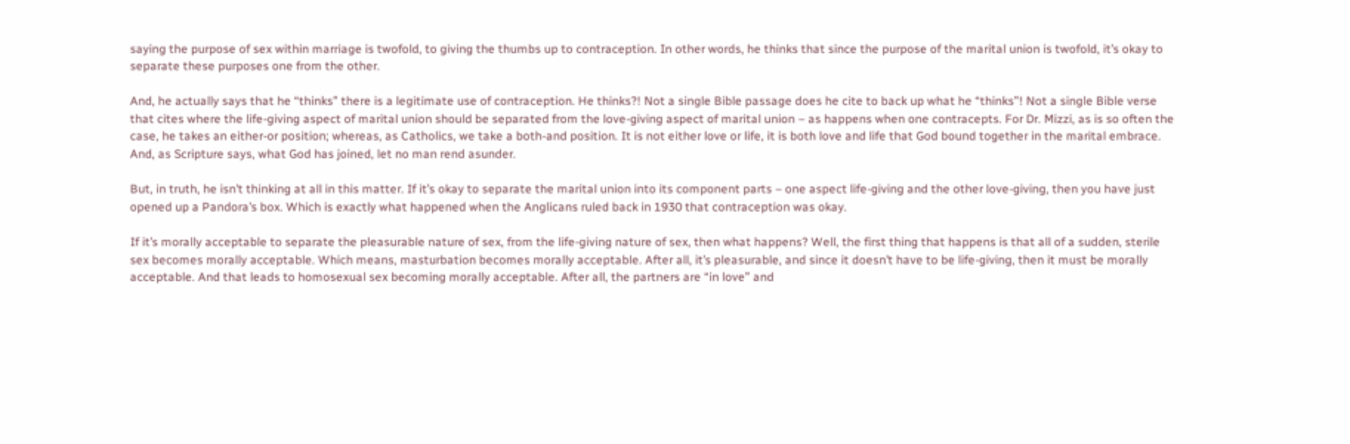saying the purpose of sex within marriage is twofold, to giving the thumbs up to contraception. In other words, he thinks that since the purpose of the marital union is twofold, it’s okay to separate these purposes one from the other.

And, he actually says that he “thinks” there is a legitimate use of contraception. He thinks?! Not a single Bible passage does he cite to back up what he “thinks”! Not a single Bible verse that cites where the life-giving aspect of marital union should be separated from the love-giving aspect of marital union – as happens when one contracepts. For Dr. Mizzi, as is so often the case, he takes an either-or position; whereas, as Catholics, we take a both-and position. It is not either love or life, it is both love and life that God bound together in the marital embrace. And, as Scripture says, what God has joined, let no man rend asunder.

But, in truth, he isn’t thinking at all in this matter. If it’s okay to separate the marital union into its component parts – one aspect life-giving and the other love-giving, then you have just opened up a Pandora’s box. Which is exactly what happened when the Anglicans ruled back in 1930 that contraception was okay.

If it’s morally acceptable to separate the pleasurable nature of sex, from the life-giving nature of sex, then what happens? Well, the first thing that happens is that all of a sudden, sterile sex becomes morally acceptable. Which means, masturbation becomes morally acceptable. After all, it’s pleasurable, and since it doesn’t have to be life-giving, then it must be morally acceptable. And that leads to homosexual sex becoming morally acceptable. After all, the partners are “in love” and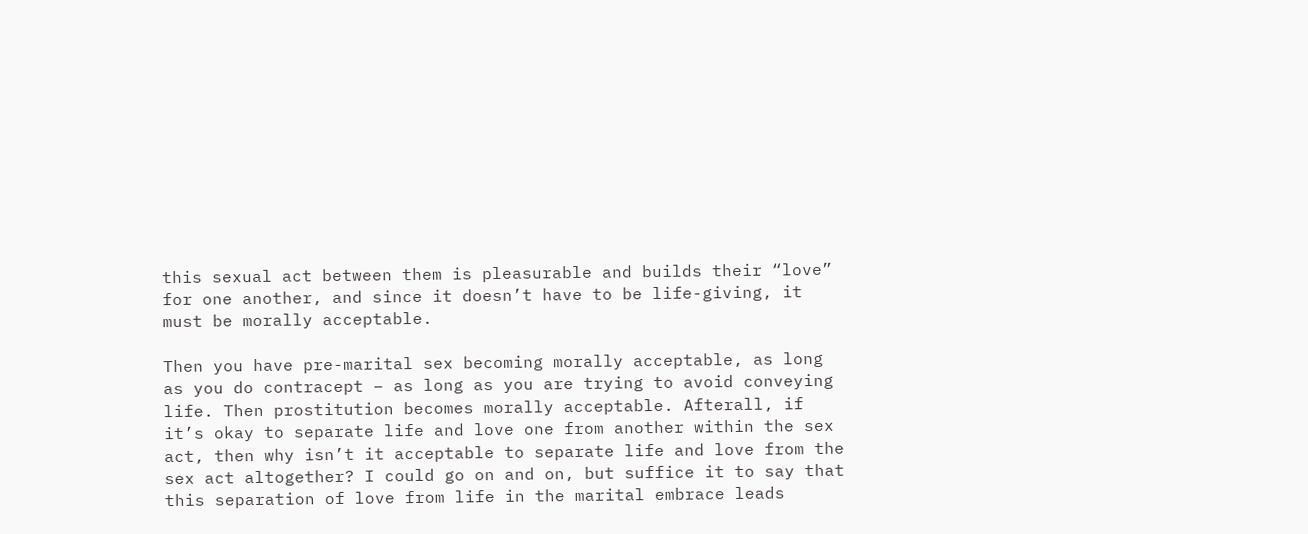this sexual act between them is pleasurable and builds their “love” for one another, and since it doesn’t have to be life-giving, it must be morally acceptable.

Then you have pre-marital sex becoming morally acceptable, as long as you do contracept – as long as you are trying to avoid conveying life. Then prostitution becomes morally acceptable. Afterall, if it’s okay to separate life and love one from another within the sex act, then why isn’t it acceptable to separate life and love from the sex act altogether? I could go on and on, but suffice it to say that this separation of love from life in the marital embrace leads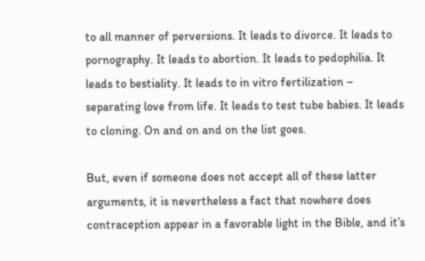to all manner of perversions. It leads to divorce. It leads to pornography. It leads to abortion. It leads to pedophilia. It leads to bestiality. It leads to in vitro fertilization – separating love from life. It leads to test tube babies. It leads to cloning. On and on and on the list goes.

But, even if someone does not accept all of these latter arguments, it is nevertheless a fact that nowhere does contraception appear in a favorable light in the Bible, and it’s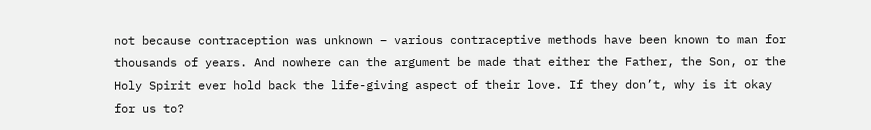not because contraception was unknown – various contraceptive methods have been known to man for thousands of years. And nowhere can the argument be made that either the Father, the Son, or the Holy Spirit ever hold back the life-giving aspect of their love. If they don’t, why is it okay for us to?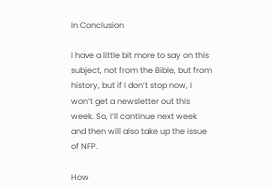In Conclusion

I have a little bit more to say on this subject, not from the Bible, but from history, but if I don’t stop now, I won’t get a newsletter out this week. So, I’ll continue next week and then will also take up the issue of NFP.

How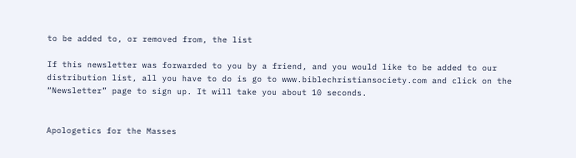to be added to, or removed from, the list

If this newsletter was forwarded to you by a friend, and you would like to be added to our distribution list, all you have to do is go to www.biblechristiansociety.com and click on the “Newsletter” page to sign up. It will take you about 10 seconds.


Apologetics for the Masses